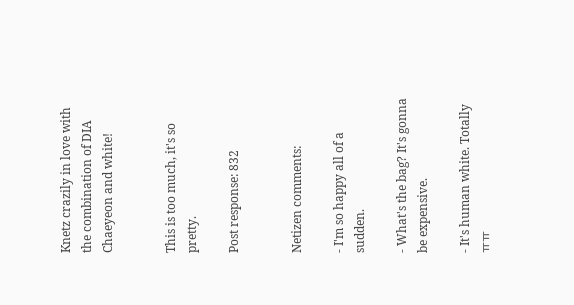Knetz crazily in love with the combination of DIA Chaeyeon and white!


This is too much, it's so pretty.

Post response: 832


Netizen comments:

- I'm so happy all of a sudden.

- What's the bag? It's gonna be expensive.

- It's human white. Totally ㅠㅠ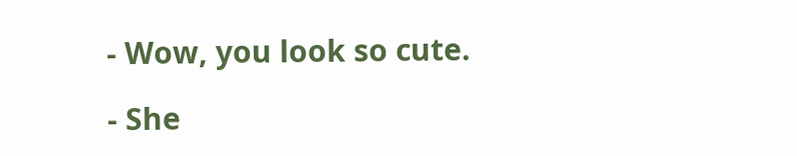- Wow, you look so cute.

- She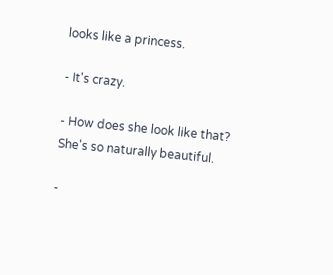looks like a princess.

- It's crazy.

- How does she look like that? She's so naturally beautiful.

-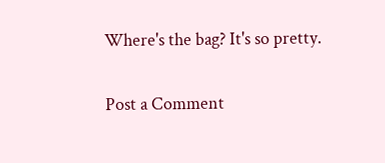Where's the bag? It's so pretty.

Post a Comment